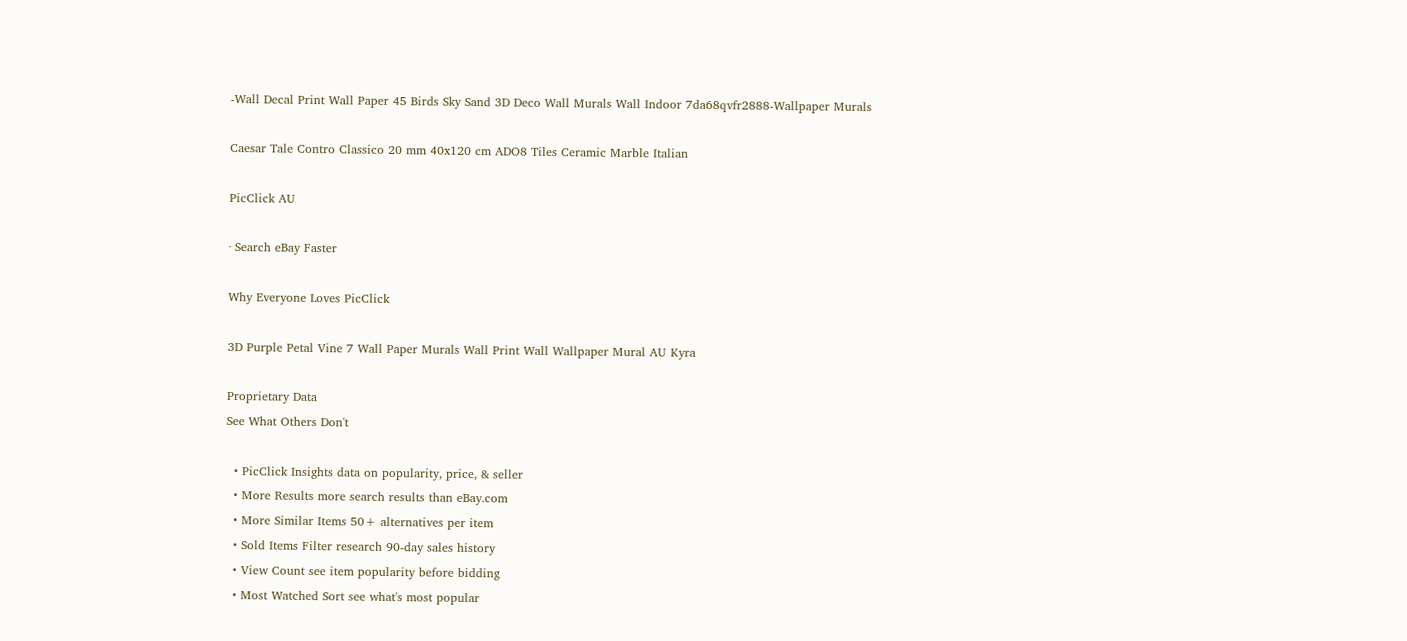-Wall Decal Print Wall Paper 45 Birds Sky Sand 3D Deco Wall Murals Wall Indoor 7da68qvfr2888-Wallpaper Murals

Caesar Tale Contro Classico 20 mm 40x120 cm ADO8 Tiles Ceramic Marble Italian

PicClick AU

· Search eBay Faster

Why Everyone Loves PicClick

3D Purple Petal Vine 7 Wall Paper Murals Wall Print Wall Wallpaper Mural AU Kyra

Proprietary Data
See What Others Don't

  • PicClick Insights data on popularity, price, & seller
  • More Results more search results than eBay.com
  • More Similar Items 50+ alternatives per item
  • Sold Items Filter research 90-day sales history
  • View Count see item popularity before bidding
  • Most Watched Sort see what's most popular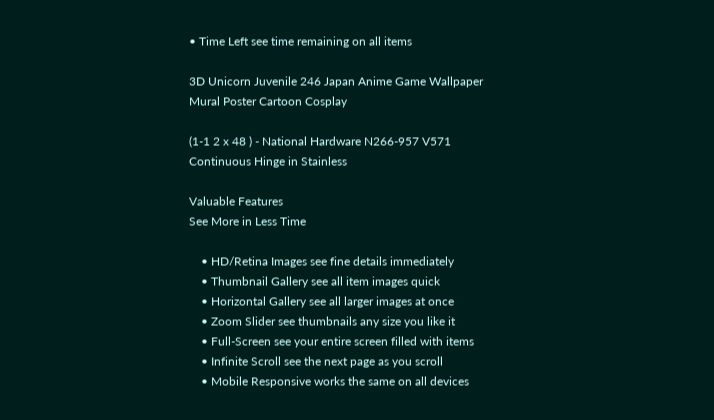• Time Left see time remaining on all items

3D Unicorn Juvenile 246 Japan Anime Game Wallpaper Mural Poster Cartoon Cosplay

(1-1 2 x 48 ) - National Hardware N266-957 V571 Continuous Hinge in Stainless

Valuable Features
See More in Less Time

    • HD/Retina Images see fine details immediately
    • Thumbnail Gallery see all item images quick
    • Horizontal Gallery see all larger images at once
    • Zoom Slider see thumbnails any size you like it
    • Full-Screen see your entire screen filled with items
    • Infinite Scroll see the next page as you scroll
    • Mobile Responsive works the same on all devices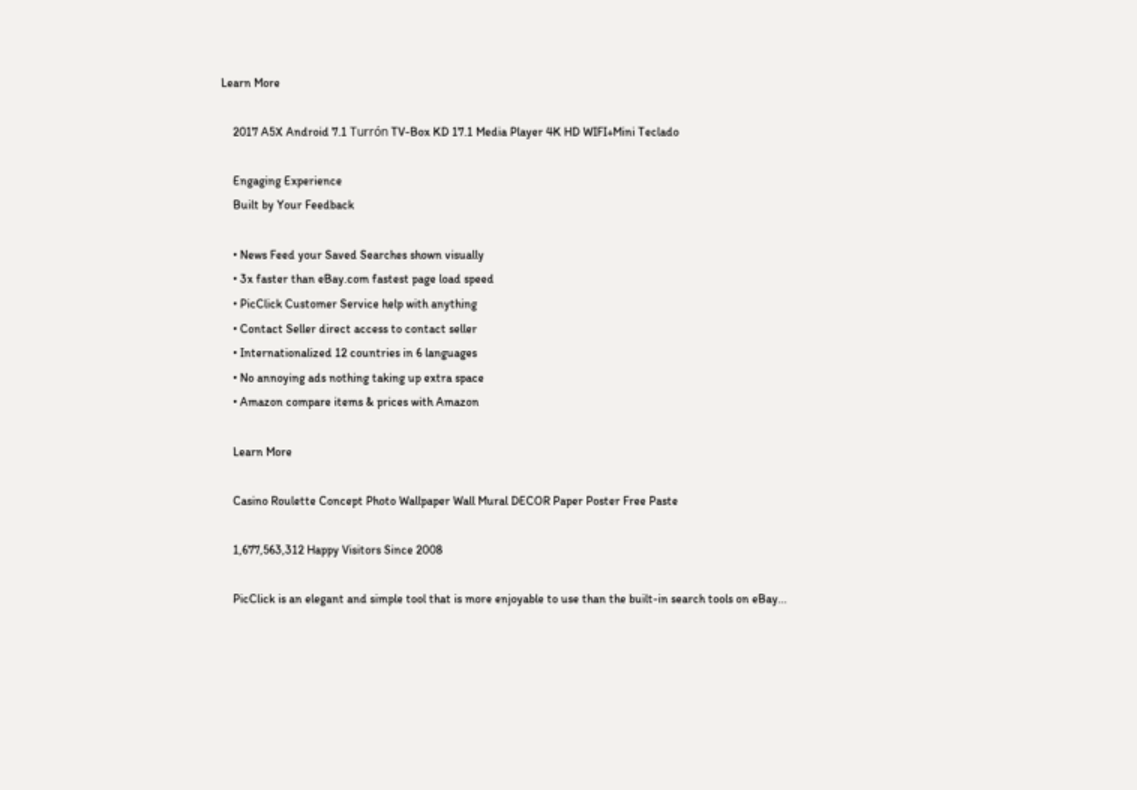Learn More

    2017 A5X Android 7.1 Turrón TV-Box KD 17.1 Media Player 4K HD WIFI+Mini Teclado

    Engaging Experience
    Built by Your Feedback

    • News Feed your Saved Searches shown visually
    • 3x faster than eBay.com fastest page load speed
    • PicClick Customer Service help with anything
    • Contact Seller direct access to contact seller
    • Internationalized 12 countries in 6 languages
    • No annoying ads nothing taking up extra space
    • Amazon compare items & prices with Amazon

    Learn More

    Casino Roulette Concept Photo Wallpaper Wall Mural DECOR Paper Poster Free Paste

    1,677,563,312 Happy Visitors Since 2008

    PicClick is an elegant and simple tool that is more enjoyable to use than the built-in search tools on eBay...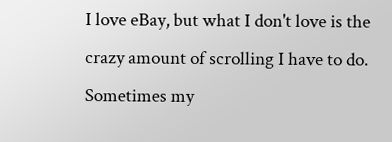I love eBay, but what I don't love is the crazy amount of scrolling I have to do. Sometimes my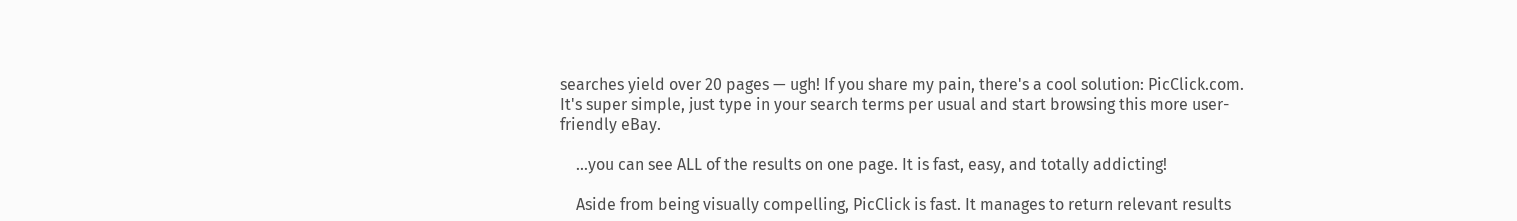searches yield over 20 pages — ugh! If you share my pain, there's a cool solution: PicClick.com. It's super simple, just type in your search terms per usual and start browsing this more user-friendly eBay.

    ...you can see ALL of the results on one page. It is fast, easy, and totally addicting!

    Aside from being visually compelling, PicClick is fast. It manages to return relevant results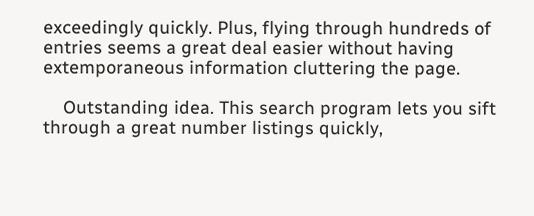exceedingly quickly. Plus, flying through hundreds of entries seems a great deal easier without having extemporaneous information cluttering the page.

    Outstanding idea. This search program lets you sift through a great number listings quickly,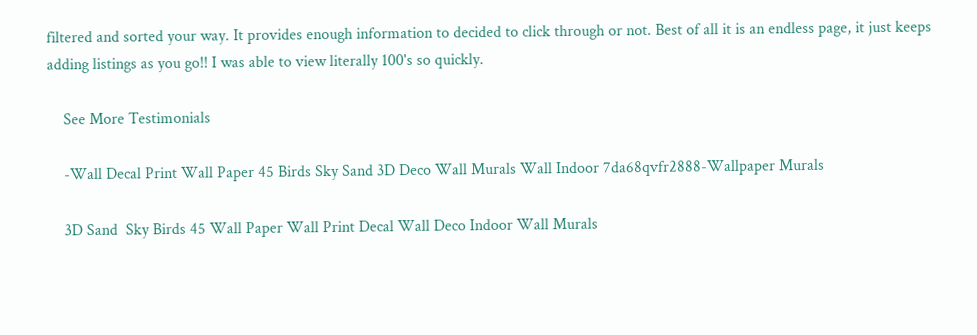filtered and sorted your way. It provides enough information to decided to click through or not. Best of all it is an endless page, it just keeps adding listings as you go!! I was able to view literally 100's so quickly.

    See More Testimonials

    -Wall Decal Print Wall Paper 45 Birds Sky Sand 3D Deco Wall Murals Wall Indoor 7da68qvfr2888-Wallpaper Murals

    3D Sand  Sky Birds 45 Wall Paper Wall Print Decal Wall Deco Indoor Wall Murals